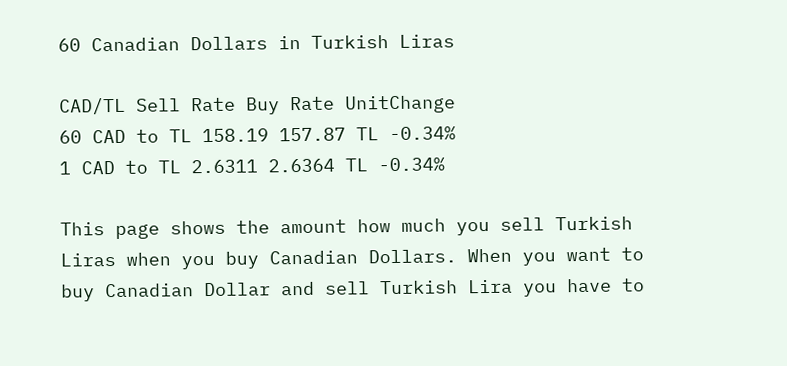60 Canadian Dollars in Turkish Liras

CAD/TL Sell Rate Buy Rate UnitChange
60 CAD to TL 158.19 157.87 TL -0.34%
1 CAD to TL 2.6311 2.6364 TL -0.34%

This page shows the amount how much you sell Turkish Liras when you buy Canadian Dollars. When you want to buy Canadian Dollar and sell Turkish Lira you have to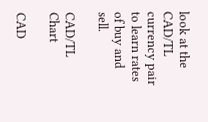look at the CAD/TL currency pair to learn rates of buy and sell.

CAD/TL Chart

CAD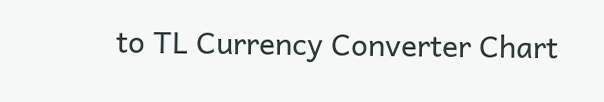to TL Currency Converter Chart